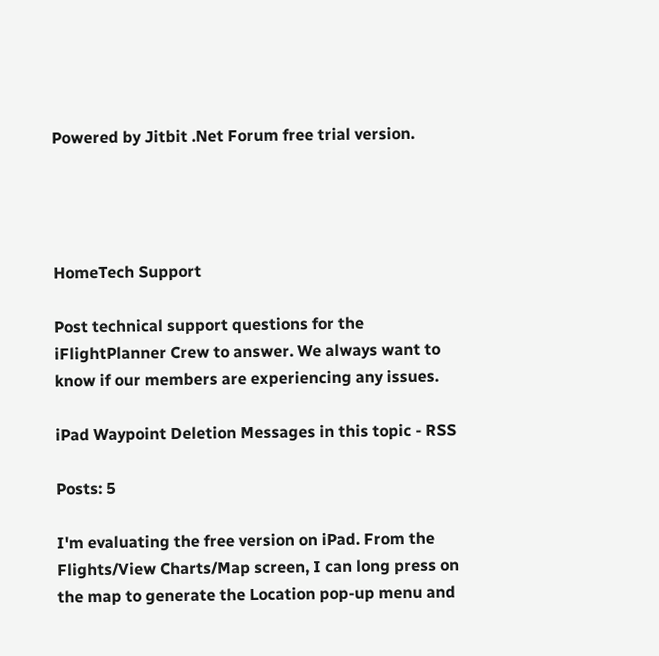Powered by Jitbit .Net Forum free trial version.




HomeTech Support

Post technical support questions for the iFlightPlanner Crew to answer. We always want to know if our members are experiencing any issues.

iPad Waypoint Deletion Messages in this topic - RSS

Posts: 5

I'm evaluating the free version on iPad. From the Flights/View Charts/Map screen, I can long press on the map to generate the Location pop-up menu and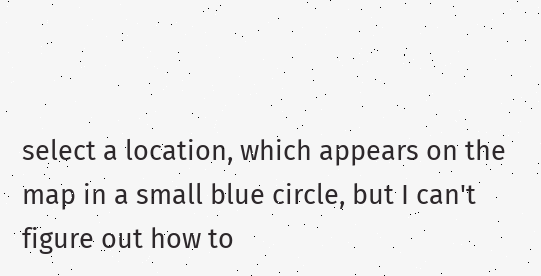select a location, which appears on the map in a small blue circle, but I can't figure out how to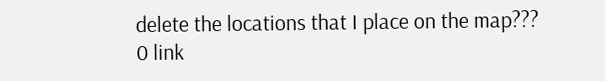delete the locations that I place on the map???
0 link